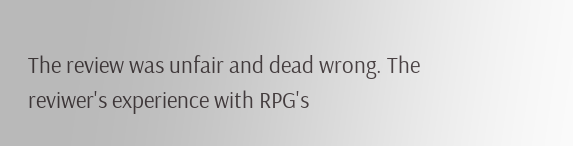The review was unfair and dead wrong. The reviwer's experience with RPG's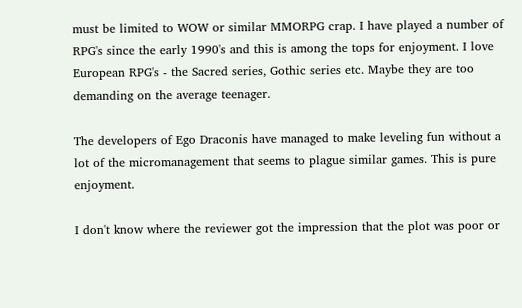must be limited to WOW or similar MMORPG crap. I have played a number of RPG's since the early 1990's and this is among the tops for enjoyment. I love European RPG's - the Sacred series, Gothic series etc. Maybe they are too demanding on the average teenager.

The developers of Ego Draconis have managed to make leveling fun without a lot of the micromanagement that seems to plague similar games. This is pure enjoyment.

I don't know where the reviewer got the impression that the plot was poor or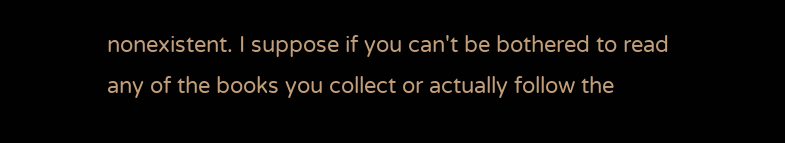nonexistent. I suppose if you can't be bothered to read any of the books you collect or actually follow the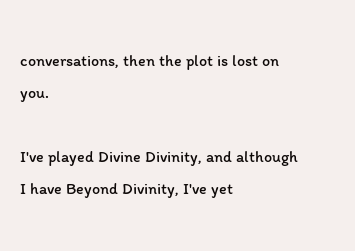conversations, then the plot is lost on you.

I've played Divine Divinity, and although I have Beyond Divinity, I've yet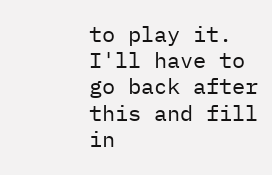to play it. I'll have to go back after this and fill in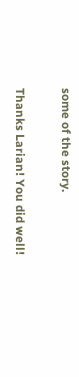some of the story.

Thanks Larian! You did well!